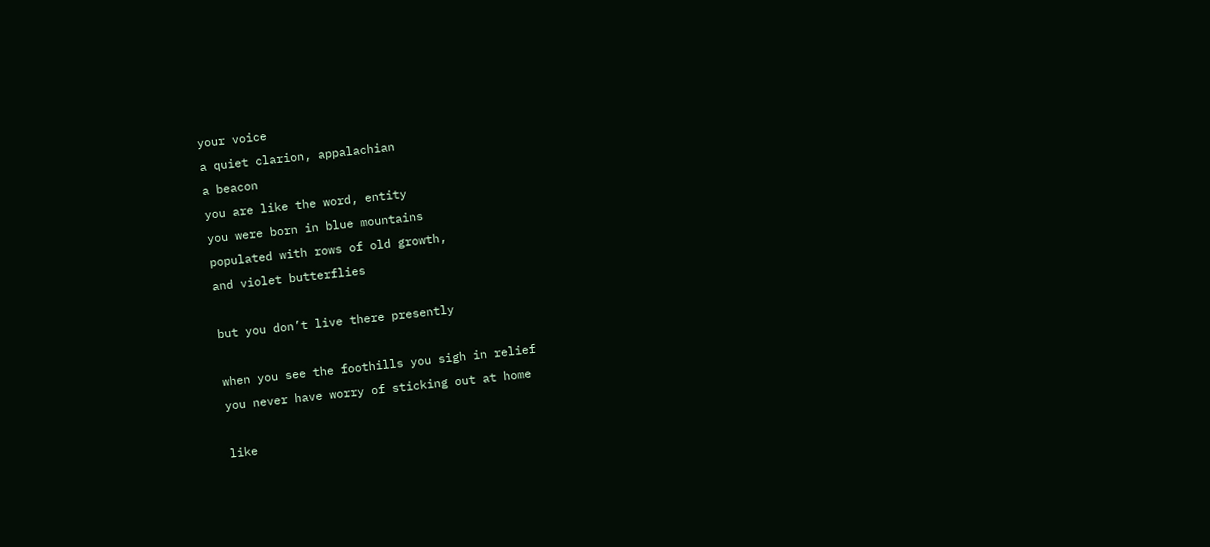your voice
a quiet clarion, appalachian
a beacon
you are like the word, entity
you were born in blue mountains
populated with rows of old growth,
and violet butterflies

but you don’t live there presently

when you see the foothills you sigh in relief
you never have worry of sticking out at home

like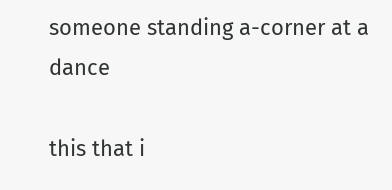someone standing a-corner at a dance

this that i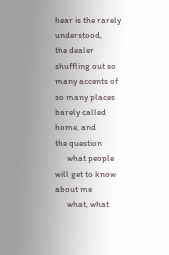hear is the rarely understood,
the dealer shuffling out so many accents of
so many places barely called home, and
the question
      what people will get to know about me
      what, what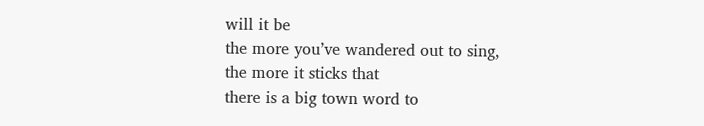will it be
the more you’ve wandered out to sing,
the more it sticks that
there is a big town word to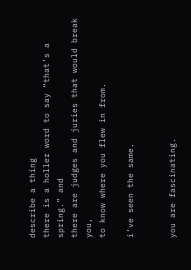describe a thing
there is a holler word to say “that’s a spring.” and
there are judges and juries that would break you,
to know where you flew in from.

i’ve seen the same.


you are fascinating.